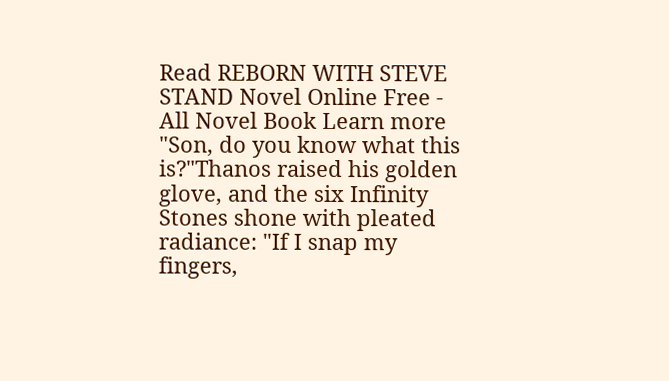Read REBORN WITH STEVE STAND Novel Online Free - All Novel Book Learn more "Son, do you know what this is?"Thanos raised his golden glove, and the six Infinity Stones shone with pleated radiance: "If I snap my fingers,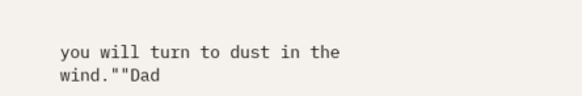you will turn to dust in the wind.""Dad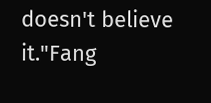doesn't believe it."Fang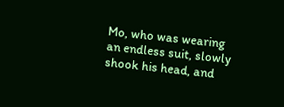Mo, who was wearing an endless suit, slowly shook his head, and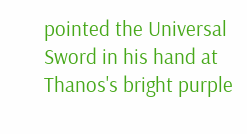pointed the Universal Sword in his hand at Thanos's bright purple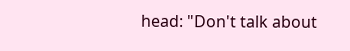head: "Don't talk about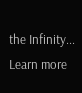the Infinity... Learn more